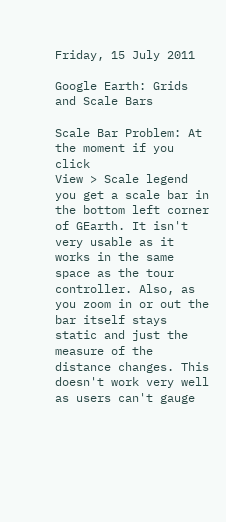Friday, 15 July 2011

Google Earth: Grids and Scale Bars

Scale Bar Problem: At the moment if you click
View > Scale legend
you get a scale bar in the bottom left corner of GEarth. It isn't very usable as it works in the same space as the tour controller. Also, as you zoom in or out the bar itself stays static and just the measure of the distance changes. This doesn't work very well as users can't gauge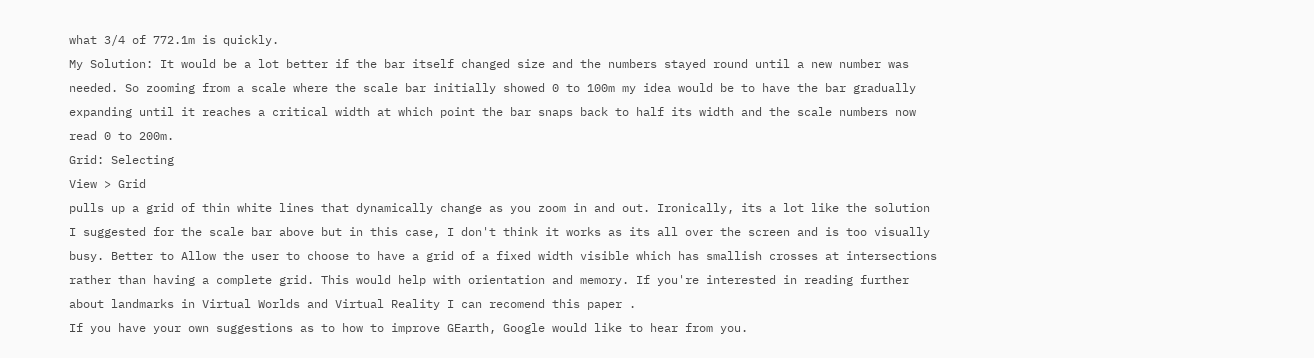what 3/4 of 772.1m is quickly.
My Solution: It would be a lot better if the bar itself changed size and the numbers stayed round until a new number was needed. So zooming from a scale where the scale bar initially showed 0 to 100m my idea would be to have the bar gradually expanding until it reaches a critical width at which point the bar snaps back to half its width and the scale numbers now read 0 to 200m.
Grid: Selecting
View > Grid
pulls up a grid of thin white lines that dynamically change as you zoom in and out. Ironically, its a lot like the solution I suggested for the scale bar above but in this case, I don't think it works as its all over the screen and is too visually busy. Better to Allow the user to choose to have a grid of a fixed width visible which has smallish crosses at intersections rather than having a complete grid. This would help with orientation and memory. If you're interested in reading further about landmarks in Virtual Worlds and Virtual Reality I can recomend this paper .
If you have your own suggestions as to how to improve GEarth, Google would like to hear from you.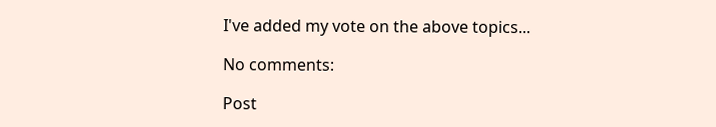I've added my vote on the above topics...

No comments:

Post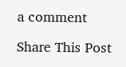a comment

Share This Post